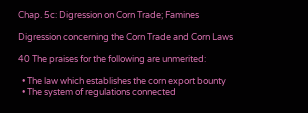Chap. 5c: Digression on Corn Trade; Famines

Digression concerning the Corn Trade and Corn Laws

40 The praises for the following are unmerited:

  • The law which establishes the corn export bounty
  • The system of regulations connected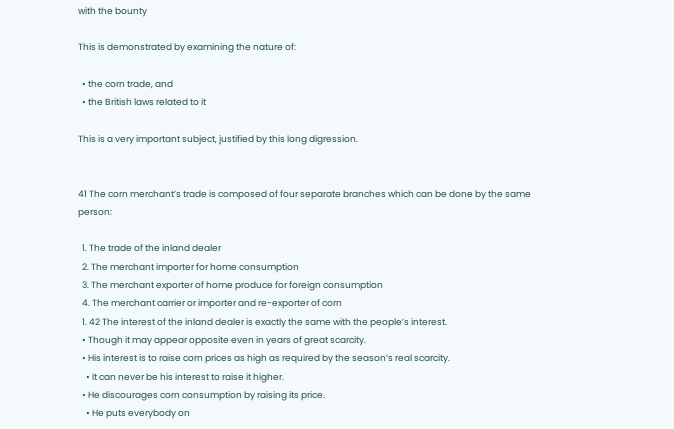with the bounty

This is demonstrated by examining the nature of:

  • the corn trade, and
  • the British laws related to it

This is a very important subject, justified by this long digression.


41 The corn merchant’s trade is composed of four separate branches which can be done by the same person:

  1. The trade of the inland dealer
  2. The merchant importer for home consumption
  3. The merchant exporter of home produce for foreign consumption
  4. The merchant carrier or importer and re-exporter of corn
  1. 42 The interest of the inland dealer is exactly the same with the people’s interest.
  • Though it may appear opposite even in years of great scarcity.
  • His interest is to raise corn prices as high as required by the season’s real scarcity.
    • It can never be his interest to raise it higher.
  • He discourages corn consumption by raising its price.
    • He puts everybody on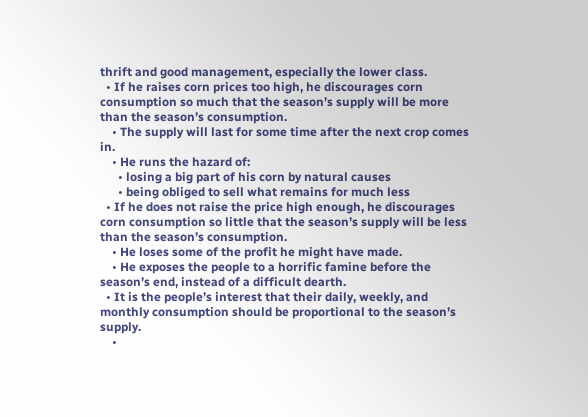thrift and good management, especially the lower class.
  • If he raises corn prices too high, he discourages corn consumption so much that the season’s supply will be more than the season’s consumption.
    • The supply will last for some time after the next crop comes in.
    • He runs the hazard of:
      • losing a big part of his corn by natural causes
      • being obliged to sell what remains for much less
  • If he does not raise the price high enough, he discourages corn consumption so little that the season’s supply will be less than the season’s consumption.
    • He loses some of the profit he might have made.
    • He exposes the people to a horrific famine before the season’s end, instead of a difficult dearth.
  • It is the people’s interest that their daily, weekly, and monthly consumption should be proportional to the season’s supply.
    •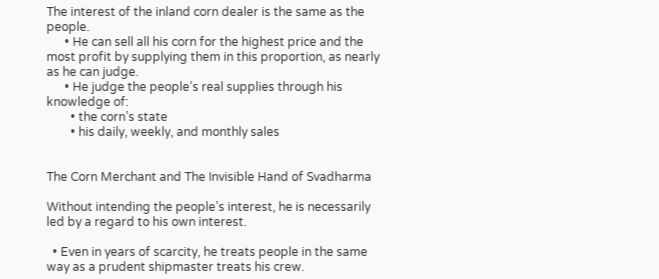The interest of the inland corn dealer is the same as the people.
      • He can sell all his corn for the highest price and the most profit by supplying them in this proportion, as nearly as he can judge.
      • He judge the people’s real supplies through his knowledge of:
        • the corn’s state
        • his daily, weekly, and monthly sales


The Corn Merchant and The Invisible Hand of Svadharma

Without intending the people’s interest, he is necessarily led by a regard to his own interest.

  • Even in years of scarcity, he treats people in the same way as a prudent shipmaster treats his crew.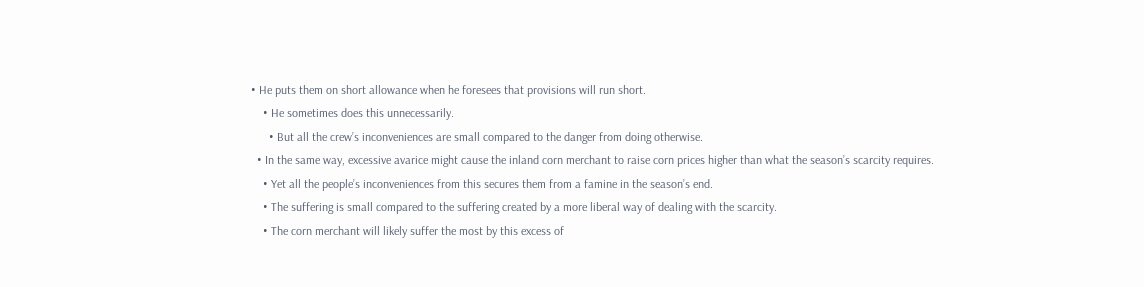• He puts them on short allowance when he foresees that provisions will run short.
    • He sometimes does this unnecessarily.
      • But all the crew’s inconveniences are small compared to the danger from doing otherwise.
  • In the same way, excessive avarice might cause the inland corn merchant to raise corn prices higher than what the season’s scarcity requires.
    • Yet all the people’s inconveniences from this secures them from a famine in the season’s end.
    • The suffering is small compared to the suffering created by a more liberal way of dealing with the scarcity.
    • The corn merchant will likely suffer the most by this excess of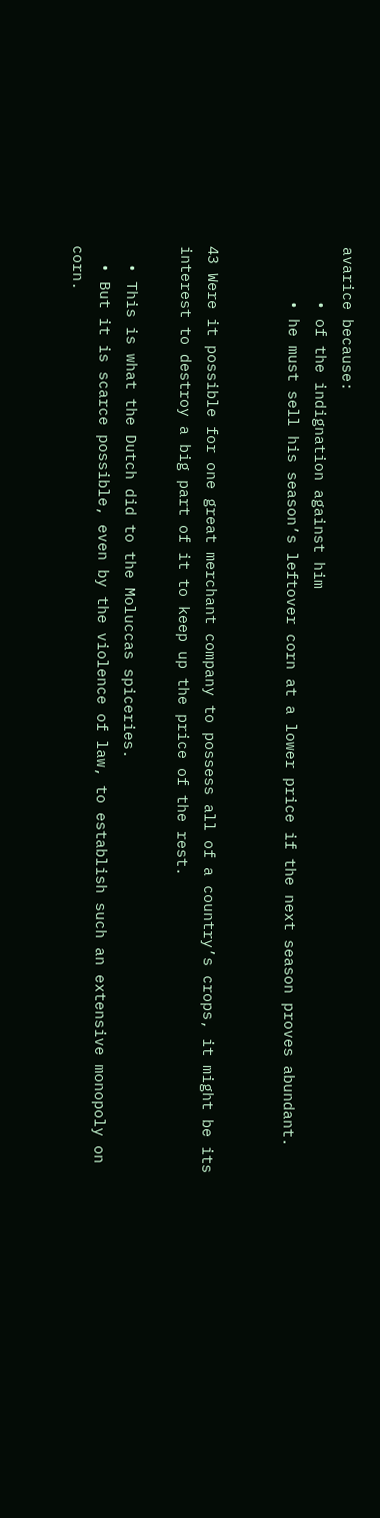avarice because:
      • of the indignation against him
      • he must sell his season’s leftover corn at a lower price if the next season proves abundant.


43 Were it possible for one great merchant company to possess all of a country’s crops, it might be its interest to destroy a big part of it to keep up the price of the rest.

  • This is what the Dutch did to the Moluccas spiceries.
  • But it is scarce possible, even by the violence of law, to establish such an extensive monopoly on corn.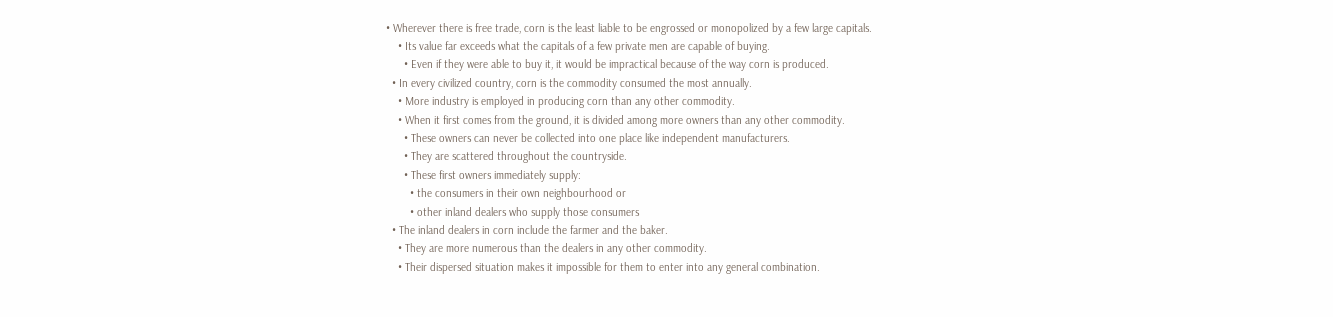• Wherever there is free trade, corn is the least liable to be engrossed or monopolized by a few large capitals.
    • Its value far exceeds what the capitals of a few private men are capable of buying.
      • Even if they were able to buy it, it would be impractical because of the way corn is produced.
  • In every civilized country, corn is the commodity consumed the most annually.
    • More industry is employed in producing corn than any other commodity.
    • When it first comes from the ground, it is divided among more owners than any other commodity.
      • These owners can never be collected into one place like independent manufacturers.
      • They are scattered throughout the countryside.
      • These first owners immediately supply:
        • the consumers in their own neighbourhood or
        • other inland dealers who supply those consumers
  • The inland dealers in corn include the farmer and the baker.
    • They are more numerous than the dealers in any other commodity.
    • Their dispersed situation makes it impossible for them to enter into any general combination.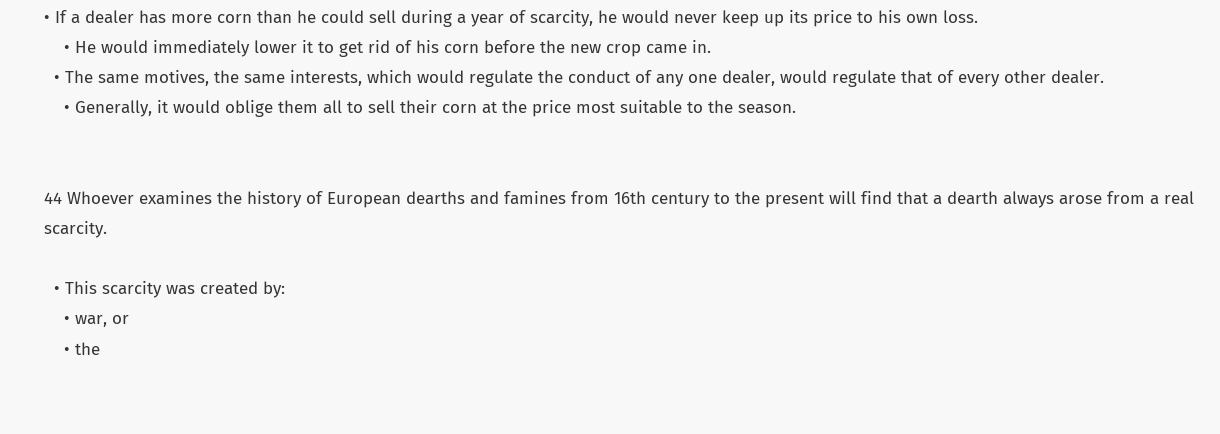• If a dealer has more corn than he could sell during a year of scarcity, he would never keep up its price to his own loss.
    • He would immediately lower it to get rid of his corn before the new crop came in.
  • The same motives, the same interests, which would regulate the conduct of any one dealer, would regulate that of every other dealer.
    • Generally, it would oblige them all to sell their corn at the price most suitable to the season.


44 Whoever examines the history of European dearths and famines from 16th century to the present will find that a dearth always arose from a real scarcity.

  • This scarcity was created by:
    • war, or
    • the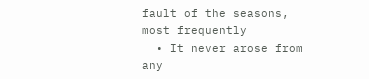fault of the seasons, most frequently
  • It never arose from any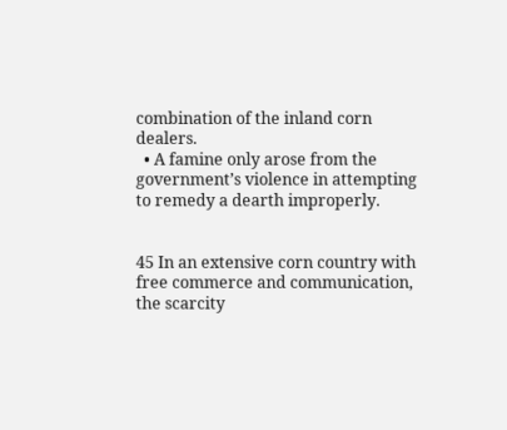combination of the inland corn dealers.
  • A famine only arose from the government’s violence in attempting to remedy a dearth improperly.


45 In an extensive corn country with free commerce and communication, the scarcity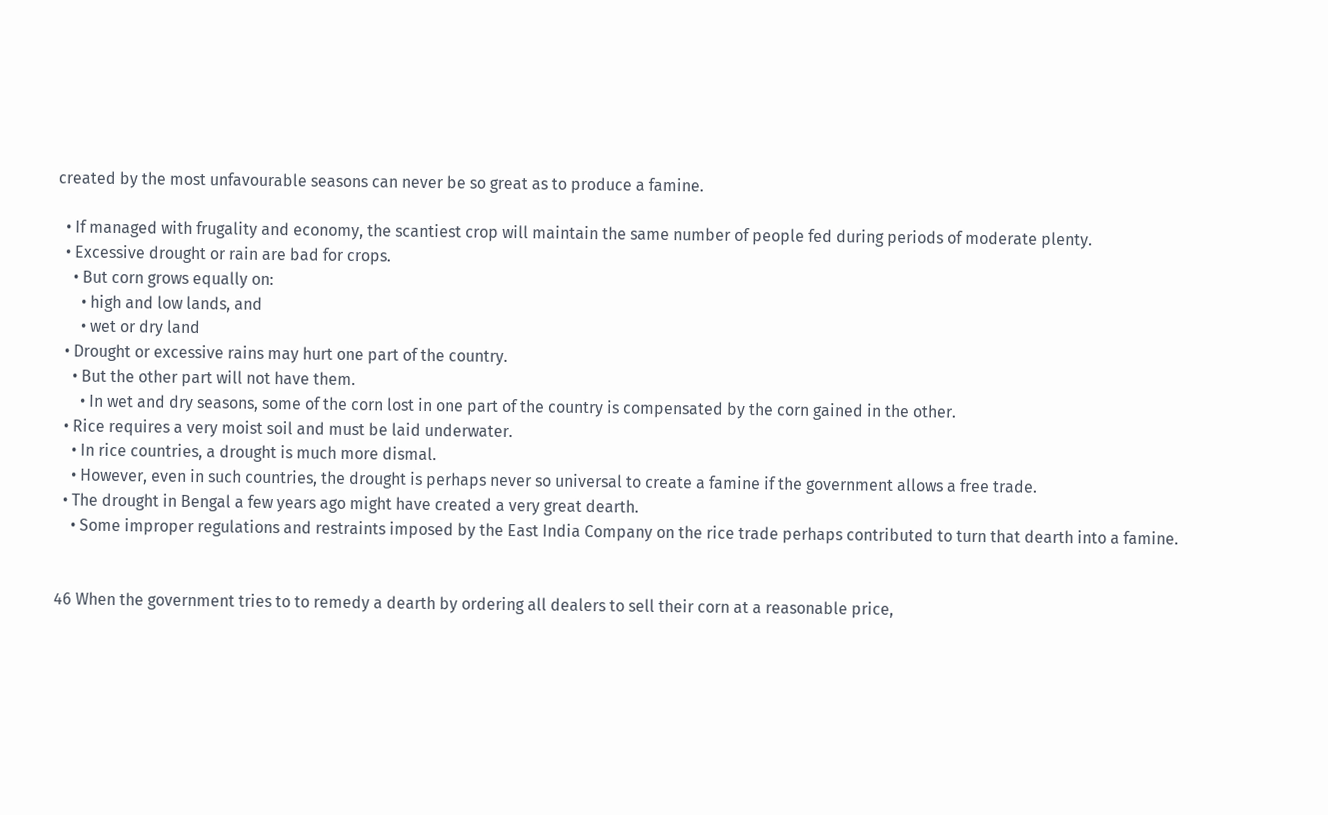created by the most unfavourable seasons can never be so great as to produce a famine.

  • If managed with frugality and economy, the scantiest crop will maintain the same number of people fed during periods of moderate plenty.
  • Excessive drought or rain are bad for crops.
    • But corn grows equally on:
      • high and low lands, and
      • wet or dry land
  • Drought or excessive rains may hurt one part of the country.
    • But the other part will not have them.
      • In wet and dry seasons, some of the corn lost in one part of the country is compensated by the corn gained in the other.
  • Rice requires a very moist soil and must be laid underwater.
    • In rice countries, a drought is much more dismal.
    • However, even in such countries, the drought is perhaps never so universal to create a famine if the government allows a free trade.
  • The drought in Bengal a few years ago might have created a very great dearth.
    • Some improper regulations and restraints imposed by the East India Company on the rice trade perhaps contributed to turn that dearth into a famine.


46 When the government tries to to remedy a dearth by ordering all dealers to sell their corn at a reasonable price,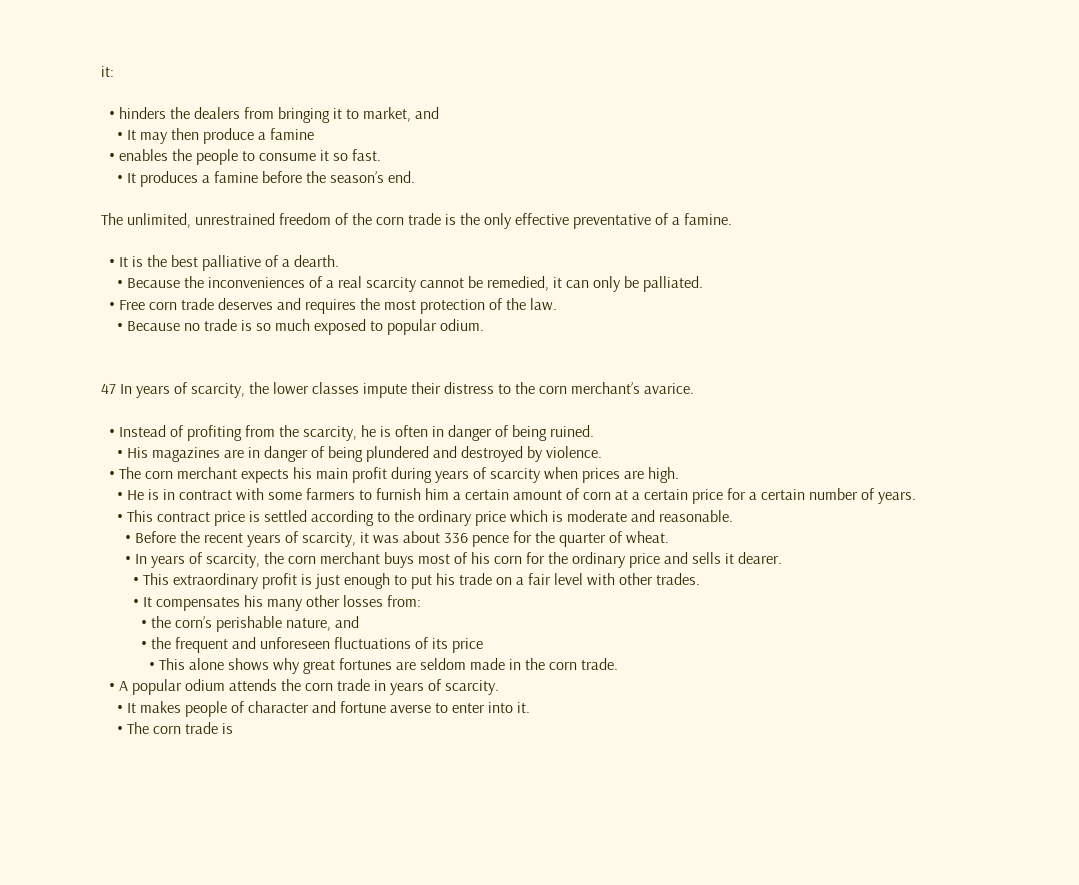it:

  • hinders the dealers from bringing it to market, and
    • It may then produce a famine
  • enables the people to consume it so fast.
    • It produces a famine before the season’s end.

The unlimited, unrestrained freedom of the corn trade is the only effective preventative of a famine.

  • It is the best palliative of a dearth.
    • Because the inconveniences of a real scarcity cannot be remedied, it can only be palliated.
  • Free corn trade deserves and requires the most protection of the law.
    • Because no trade is so much exposed to popular odium.


47 In years of scarcity, the lower classes impute their distress to the corn merchant’s avarice.

  • Instead of profiting from the scarcity, he is often in danger of being ruined.
    • His magazines are in danger of being plundered and destroyed by violence.
  • The corn merchant expects his main profit during years of scarcity when prices are high.
    • He is in contract with some farmers to furnish him a certain amount of corn at a certain price for a certain number of years.
    • This contract price is settled according to the ordinary price which is moderate and reasonable.
      • Before the recent years of scarcity, it was about 336 pence for the quarter of wheat.
      • In years of scarcity, the corn merchant buys most of his corn for the ordinary price and sells it dearer.
        • This extraordinary profit is just enough to put his trade on a fair level with other trades.
        • It compensates his many other losses from:
          • the corn’s perishable nature, and
          • the frequent and unforeseen fluctuations of its price
            • This alone shows why great fortunes are seldom made in the corn trade.
  • A popular odium attends the corn trade in years of scarcity.
    • It makes people of character and fortune averse to enter into it.
    • The corn trade is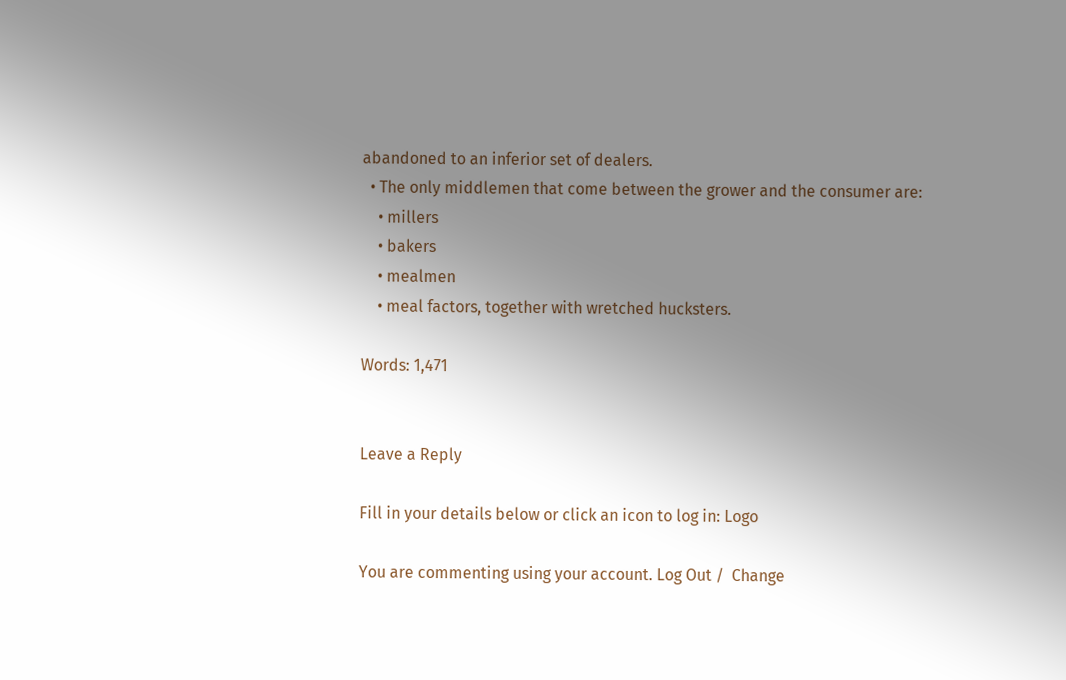abandoned to an inferior set of dealers.
  • The only middlemen that come between the grower and the consumer are:
    • millers
    • bakers
    • mealmen
    • meal factors, together with wretched hucksters.

Words: 1,471


Leave a Reply

Fill in your details below or click an icon to log in: Logo

You are commenting using your account. Log Out /  Change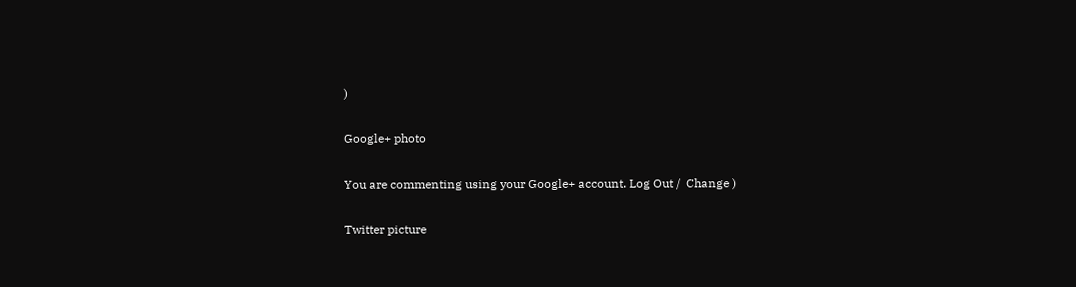)

Google+ photo

You are commenting using your Google+ account. Log Out /  Change )

Twitter picture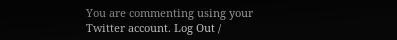You are commenting using your Twitter account. Log Out /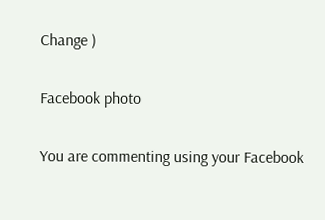Change )

Facebook photo

You are commenting using your Facebook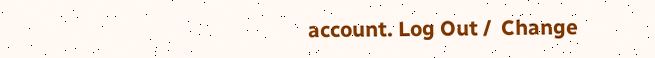account. Log Out /  Change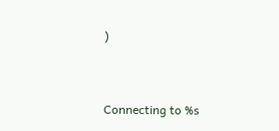)


Connecting to %s